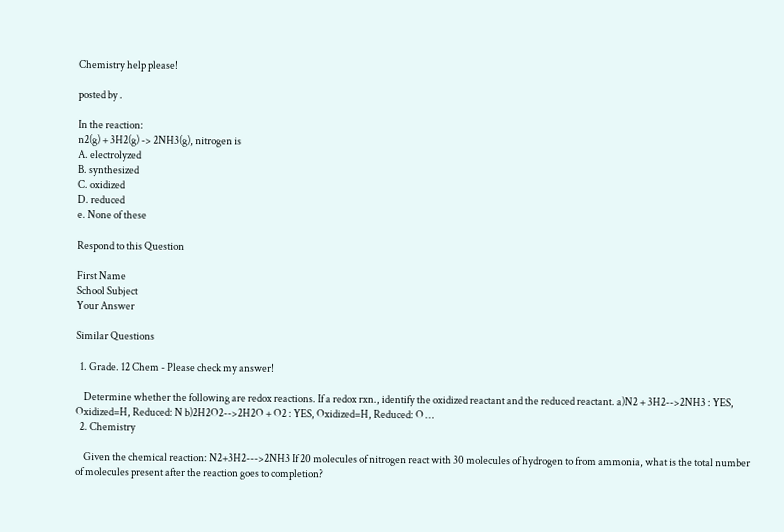Chemistry help please!

posted by .

In the reaction:
n2(g) + 3H2(g) -> 2NH3(g), nitrogen is
A. electrolyzed
B. synthesized
C. oxidized
D. reduced
e. None of these

Respond to this Question

First Name
School Subject
Your Answer

Similar Questions

  1. Grade. 12 Chem - Please check my answer!

    Determine whether the following are redox reactions. If a redox rxn., identify the oxidized reactant and the reduced reactant. a)N2 + 3H2-->2NH3 : YES, Oxidized=H, Reduced: N b)2H2O2-->2H2O + O2 : YES, Oxidized=H, Reduced: O …
  2. Chemistry

    Given the chemical reaction: N2+3H2--->2NH3 If 20 molecules of nitrogen react with 30 molecules of hydrogen to from ammonia, what is the total number of molecules present after the reaction goes to completion?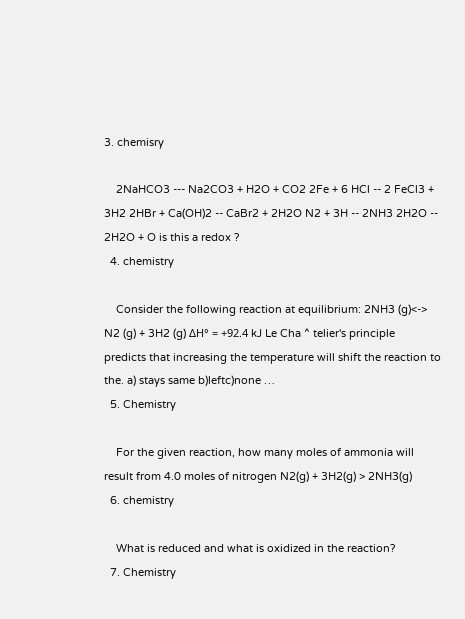3. chemisry

    2NaHCO3 --- Na2CO3 + H2O + CO2 2Fe + 6 HCl -- 2 FeCl3 + 3H2 2HBr + Ca(OH)2 -- CaBr2 + 2H2O N2 + 3H -- 2NH3 2H2O -- 2H2O + O is this a redox ?
  4. chemistry

    Consider the following reaction at equilibrium: 2NH3 (g)<-> N2 (g) + 3H2 (g) ΔH° = +92.4 kJ Le Cha ^ telier's principle predicts that increasing the temperature will shift the reaction to the. a) stays same b)leftc)none …
  5. Chemistry

    For the given reaction, how many moles of ammonia will result from 4.0 moles of nitrogen N2(g) + 3H2(g) > 2NH3(g)
  6. chemistry

    What is reduced and what is oxidized in the reaction?
  7. Chemistry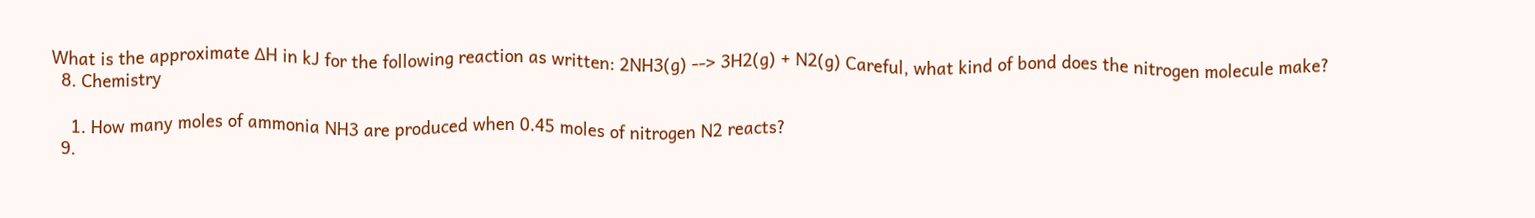What is the approximate ΔH in kJ for the following reaction as written: 2NH3(g) --> 3H2(g) + N2(g) Careful, what kind of bond does the nitrogen molecule make?
  8. Chemistry

    1. How many moles of ammonia NH3 are produced when 0.45 moles of nitrogen N2 reacts?
  9.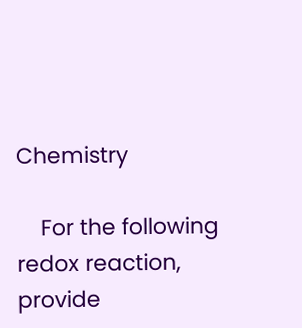Chemistry

    For the following redox reaction, provide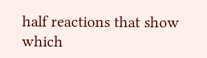half reactions that show which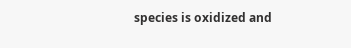species is oxidized and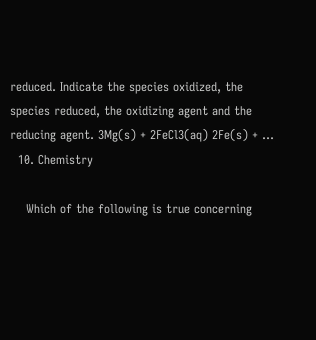reduced. Indicate the species oxidized, the species reduced, the oxidizing agent and the reducing agent. 3Mg(s) + 2FeCl3(aq) 2Fe(s) + …
  10. Chemistry

    Which of the following is true concerning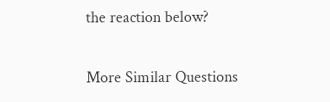the reaction below?

More Similar Questions